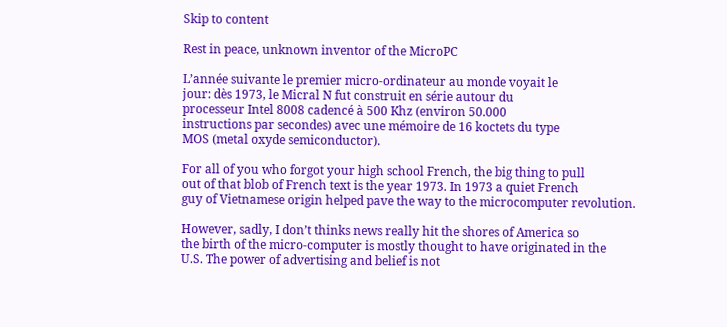Skip to content

Rest in peace, unknown inventor of the MicroPC

L’année suivante le premier micro-ordinateur au monde voyait le
jour: dès 1973, le Micral N fut construit en série autour du
processeur Intel 8008 cadencé à 500 Khz (environ 50.000
instructions par secondes) avec une mémoire de 16 koctets du type
MOS (metal oxyde semiconductor).

For all of you who forgot your high school French, the big thing to pull
out of that blob of French text is the year 1973. In 1973 a quiet French
guy of Vietnamese origin helped pave the way to the microcomputer revolution.

However, sadly, I don’t thinks news really hit the shores of America so
the birth of the micro-computer is mostly thought to have originated in the
U.S. The power of advertising and belief is not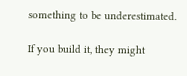something to be underestimated.

If you build it, they might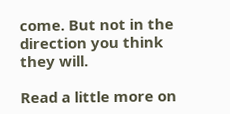come. But not in the direction you think they will.

Read a little more on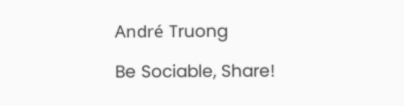André Truong

Be Sociable, Share!